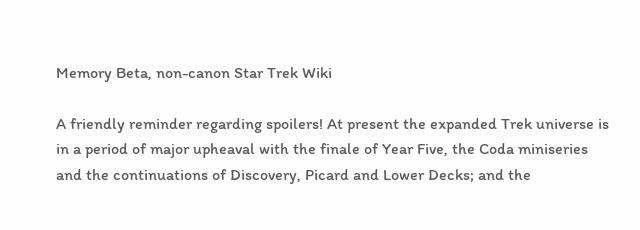Memory Beta, non-canon Star Trek Wiki

A friendly reminder regarding spoilers! At present the expanded Trek universe is in a period of major upheaval with the finale of Year Five, the Coda miniseries and the continuations of Discovery, Picard and Lower Decks; and the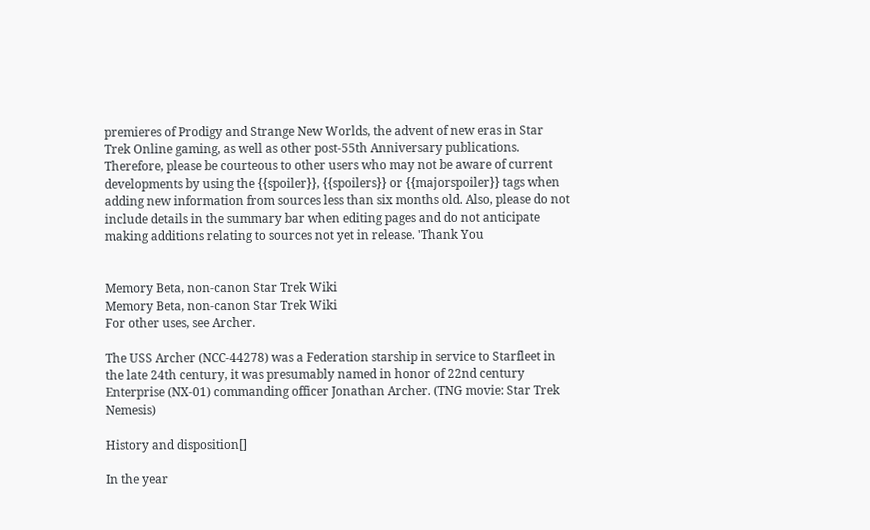premieres of Prodigy and Strange New Worlds, the advent of new eras in Star Trek Online gaming, as well as other post-55th Anniversary publications. Therefore, please be courteous to other users who may not be aware of current developments by using the {{spoiler}}, {{spoilers}} or {{majorspoiler}} tags when adding new information from sources less than six months old. Also, please do not include details in the summary bar when editing pages and do not anticipate making additions relating to sources not yet in release. 'Thank You


Memory Beta, non-canon Star Trek Wiki
Memory Beta, non-canon Star Trek Wiki
For other uses, see Archer.

The USS Archer (NCC-44278) was a Federation starship in service to Starfleet in the late 24th century, it was presumably named in honor of 22nd century Enterprise (NX-01) commanding officer Jonathan Archer. (TNG movie: Star Trek Nemesis)

History and disposition[]

In the year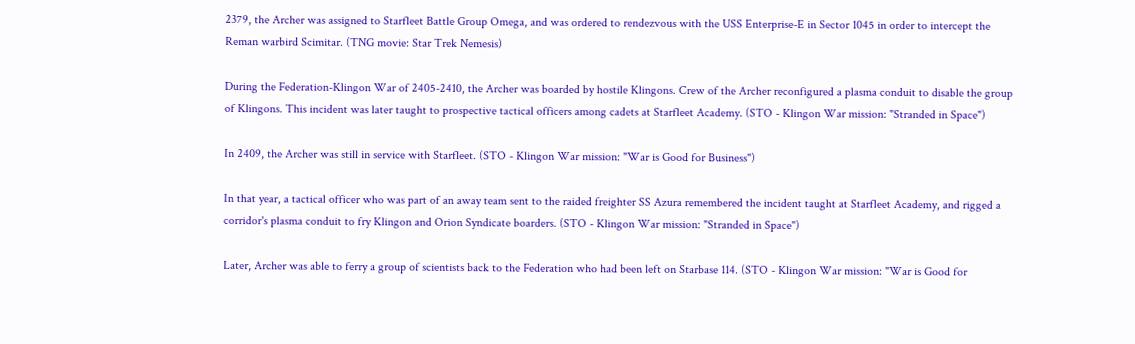2379, the Archer was assigned to Starfleet Battle Group Omega, and was ordered to rendezvous with the USS Enterprise-E in Sector 1045 in order to intercept the Reman warbird Scimitar. (TNG movie: Star Trek Nemesis)

During the Federation-Klingon War of 2405-2410, the Archer was boarded by hostile Klingons. Crew of the Archer reconfigured a plasma conduit to disable the group of Klingons. This incident was later taught to prospective tactical officers among cadets at Starfleet Academy. (STO - Klingon War mission: "Stranded in Space")

In 2409, the Archer was still in service with Starfleet. (STO - Klingon War mission: "War is Good for Business")

In that year, a tactical officer who was part of an away team sent to the raided freighter SS Azura remembered the incident taught at Starfleet Academy, and rigged a corridor's plasma conduit to fry Klingon and Orion Syndicate boarders. (STO - Klingon War mission: "Stranded in Space")

Later, Archer was able to ferry a group of scientists back to the Federation who had been left on Starbase 114. (STO - Klingon War mission: "War is Good for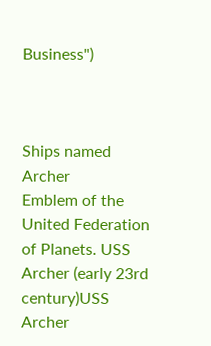Business")



Ships named Archer
Emblem of the United Federation of Planets. USS Archer (early 23rd century)USS Archer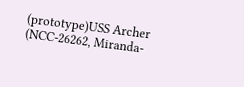(prototype)USS Archer (NCC-26262, Miranda-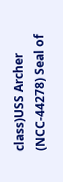class)USS Archer (NCC-44278) Seal of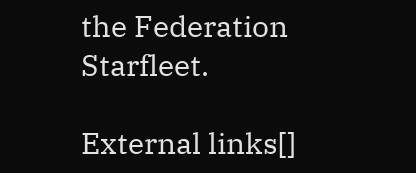the Federation Starfleet.

External links[]